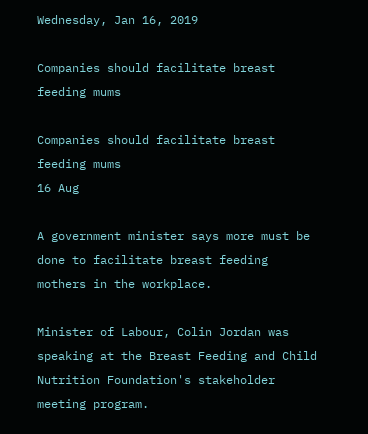Wednesday, Jan 16, 2019

Companies should facilitate breast feeding mums

Companies should facilitate breast feeding mums
16 Aug

A government minister says more must be done to facilitate breast feeding mothers in the workplace.

Minister of Labour, Colin Jordan was speaking at the Breast Feeding and Child Nutrition Foundation's stakeholder meeting program.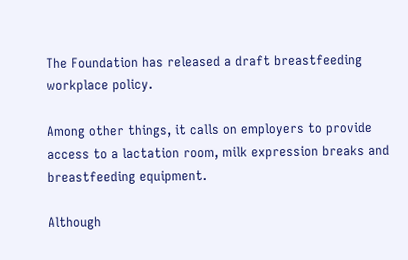The Foundation has released a draft breastfeeding workplace policy.

Among other things, it calls on employers to provide access to a lactation room, milk expression breaks and breastfeeding equipment.

Although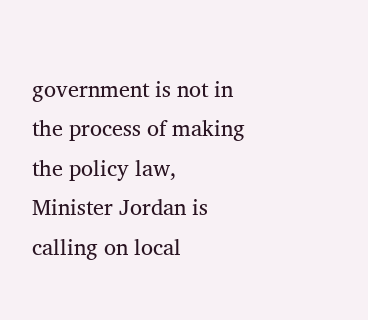government is not in the process of making the policy law, Minister Jordan is calling on local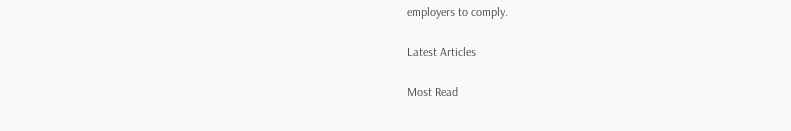employers to comply.

Latest Articles

Most Read